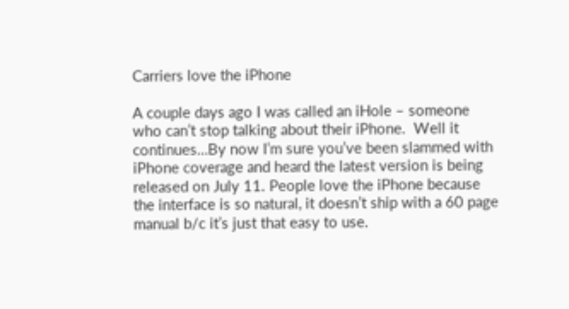Carriers love the iPhone

A couple days ago I was called an iHole – someone who can’t stop talking about their iPhone.  Well it continues…By now I’m sure you’ve been slammed with iPhone coverage and heard the latest version is being released on July 11. People love the iPhone because the interface is so natural, it doesn’t ship with a 60 page manual b/c it’s just that easy to use.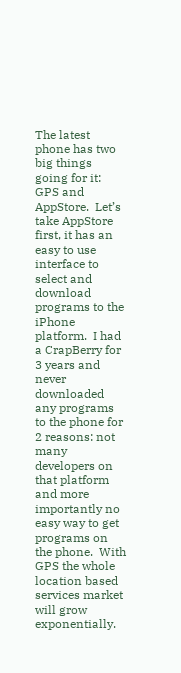The latest phone has two big things going for it: GPS and AppStore.  Let’s take AppStore first, it has an easy to use interface to select and download programs to the iPhone platform.  I had a CrapBerry for 3 years and never downloaded any programs to the phone for 2 reasons: not many developers on that platform and more importantly no easy way to get programs on the phone.  With GPS the whole location based services market will grow exponentially.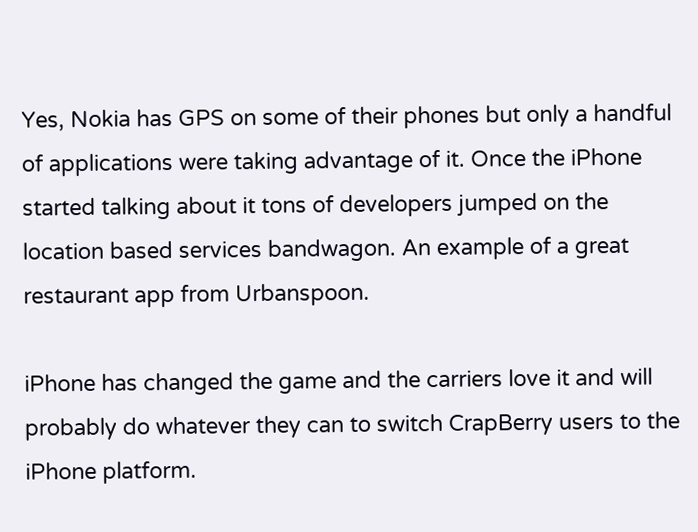Yes, Nokia has GPS on some of their phones but only a handful of applications were taking advantage of it. Once the iPhone started talking about it tons of developers jumped on the location based services bandwagon. An example of a great restaurant app from Urbanspoon.

iPhone has changed the game and the carriers love it and will probably do whatever they can to switch CrapBerry users to the iPhone platform.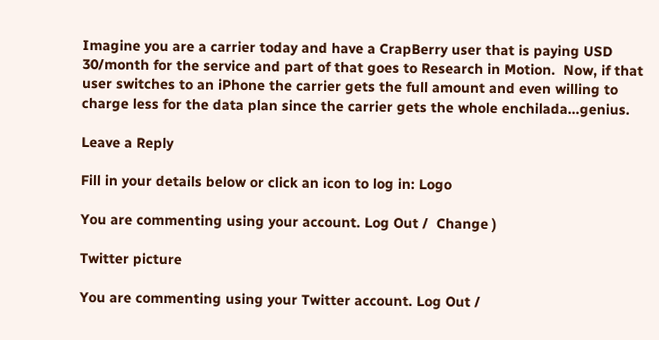Imagine you are a carrier today and have a CrapBerry user that is paying USD 30/month for the service and part of that goes to Research in Motion.  Now, if that user switches to an iPhone the carrier gets the full amount and even willing to charge less for the data plan since the carrier gets the whole enchilada…genius.

Leave a Reply

Fill in your details below or click an icon to log in: Logo

You are commenting using your account. Log Out /  Change )

Twitter picture

You are commenting using your Twitter account. Log Out /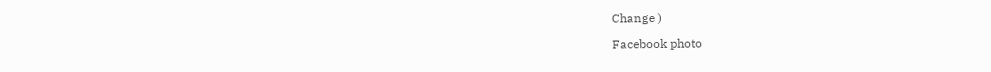Change )

Facebook photo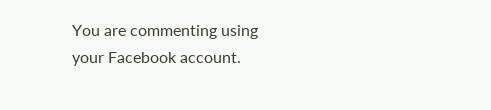You are commenting using your Facebook account.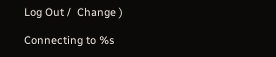Log Out /  Change )

Connecting to %s